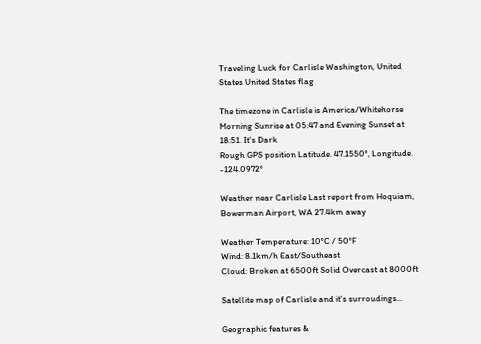Traveling Luck for Carlisle Washington, United States United States flag

The timezone in Carlisle is America/Whitehorse
Morning Sunrise at 05:47 and Evening Sunset at 18:51. It's Dark
Rough GPS position Latitude. 47.1550°, Longitude. -124.0972°

Weather near Carlisle Last report from Hoquiam, Bowerman Airport, WA 27.4km away

Weather Temperature: 10°C / 50°F
Wind: 8.1km/h East/Southeast
Cloud: Broken at 6500ft Solid Overcast at 8000ft

Satellite map of Carlisle and it's surroudings...

Geographic features &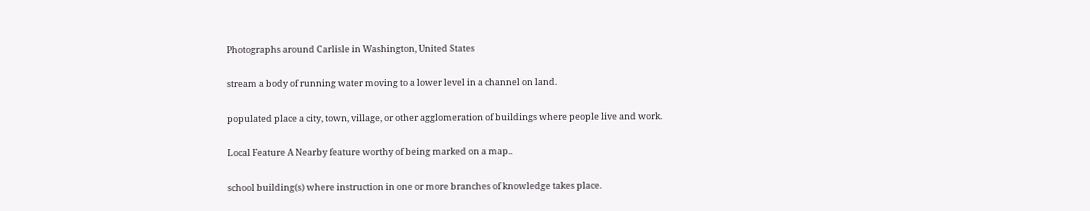Photographs around Carlisle in Washington, United States

stream a body of running water moving to a lower level in a channel on land.

populated place a city, town, village, or other agglomeration of buildings where people live and work.

Local Feature A Nearby feature worthy of being marked on a map..

school building(s) where instruction in one or more branches of knowledge takes place.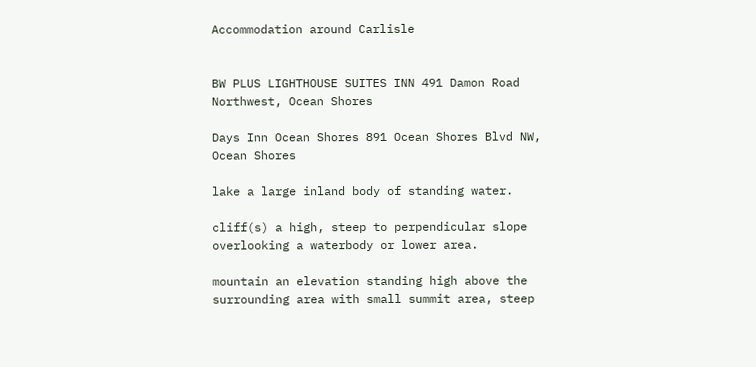Accommodation around Carlisle


BW PLUS LIGHTHOUSE SUITES INN 491 Damon Road Northwest, Ocean Shores

Days Inn Ocean Shores 891 Ocean Shores Blvd NW, Ocean Shores

lake a large inland body of standing water.

cliff(s) a high, steep to perpendicular slope overlooking a waterbody or lower area.

mountain an elevation standing high above the surrounding area with small summit area, steep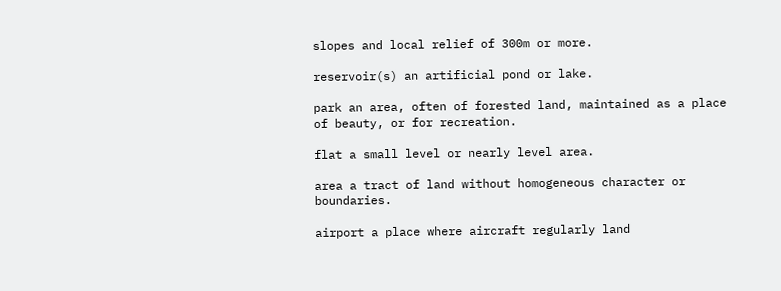slopes and local relief of 300m or more.

reservoir(s) an artificial pond or lake.

park an area, often of forested land, maintained as a place of beauty, or for recreation.

flat a small level or nearly level area.

area a tract of land without homogeneous character or boundaries.

airport a place where aircraft regularly land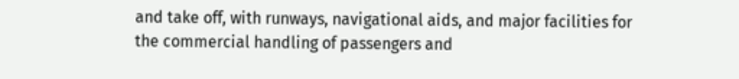and take off, with runways, navigational aids, and major facilities for the commercial handling of passengers and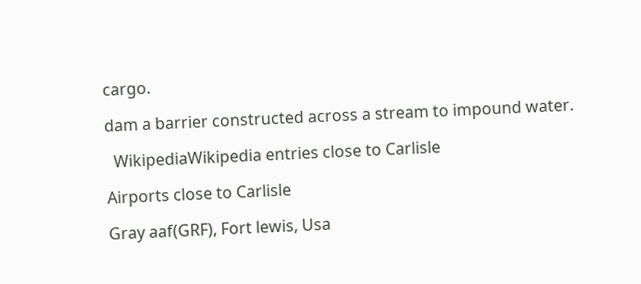cargo.

dam a barrier constructed across a stream to impound water.

  WikipediaWikipedia entries close to Carlisle

Airports close to Carlisle

Gray aaf(GRF), Fort lewis, Usa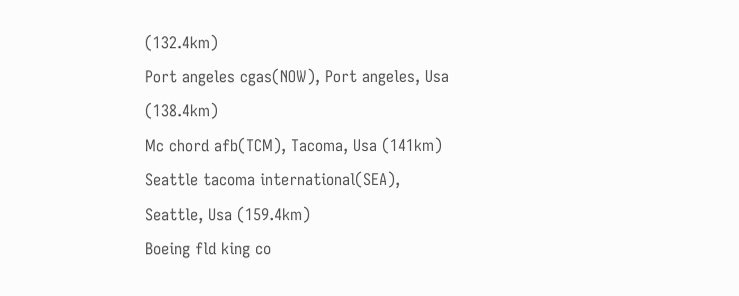(132.4km)
Port angeles cgas(NOW), Port angeles, Usa (138.4km)
Mc chord afb(TCM), Tacoma, Usa (141km)
Seattle tacoma international(SEA), Seattle, Usa (159.4km)
Boeing fld king co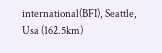international(BFI), Seattle, Usa (162.5km)